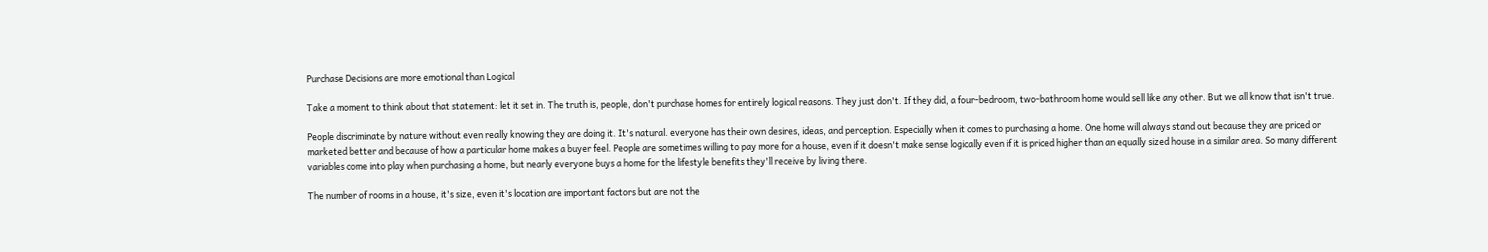Purchase Decisions are more emotional than Logical

Take a moment to think about that statement: let it set in. The truth is, people, don't purchase homes for entirely logical reasons. They just don't. If they did, a four-bedroom, two-bathroom home would sell like any other. But we all know that isn't true.

People discriminate by nature without even really knowing they are doing it. It's natural. everyone has their own desires, ideas, and perception. Especially when it comes to purchasing a home. One home will always stand out because they are priced or marketed better and because of how a particular home makes a buyer feel. People are sometimes willing to pay more for a house, even if it doesn't make sense logically even if it is priced higher than an equally sized house in a similar area. So many different variables come into play when purchasing a home, but nearly everyone buys a home for the lifestyle benefits they'll receive by living there.

The number of rooms in a house, it's size, even it's location are important factors but are not the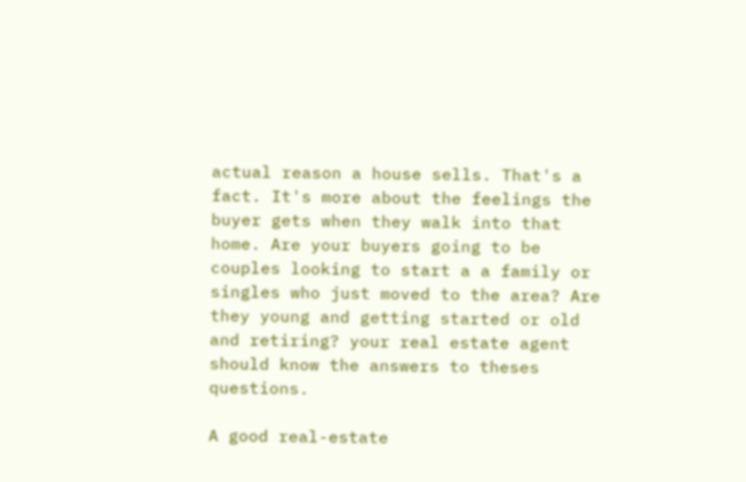actual reason a house sells. That's a fact. It's more about the feelings the buyer gets when they walk into that home. Are your buyers going to be couples looking to start a a family or singles who just moved to the area? Are they young and getting started or old and retiring? your real estate agent should know the answers to theses questions.

A good real-estate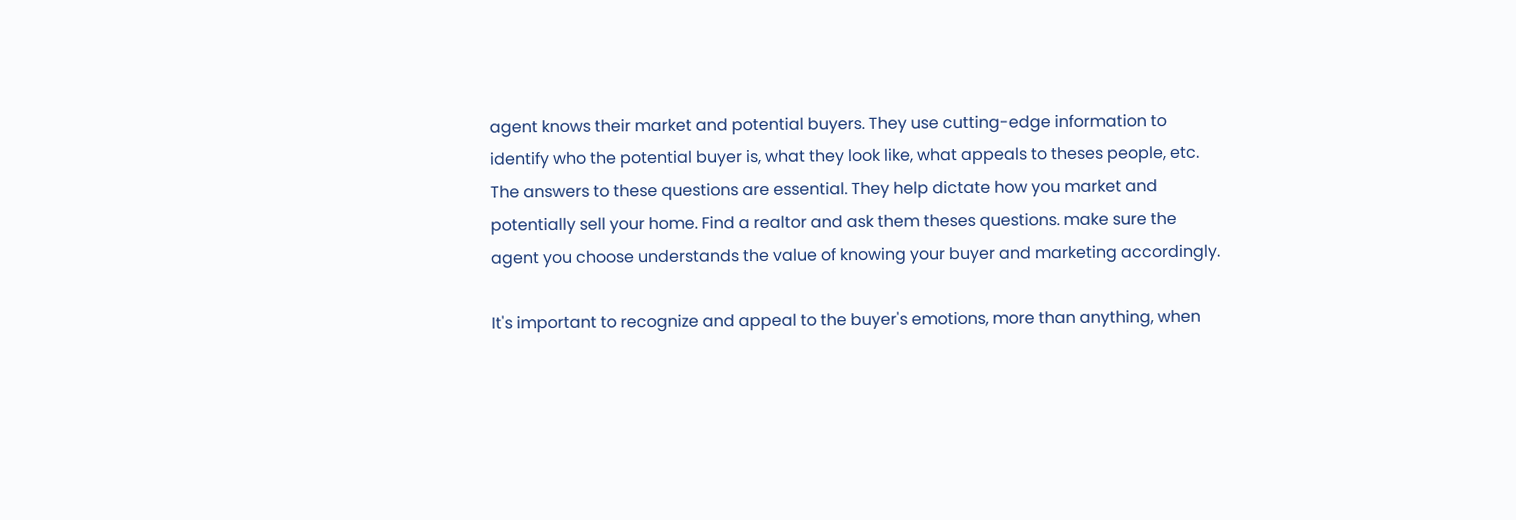agent knows their market and potential buyers. They use cutting-edge information to identify who the potential buyer is, what they look like, what appeals to theses people, etc. The answers to these questions are essential. They help dictate how you market and potentially sell your home. Find a realtor and ask them theses questions. make sure the agent you choose understands the value of knowing your buyer and marketing accordingly.

It's important to recognize and appeal to the buyer's emotions, more than anything, when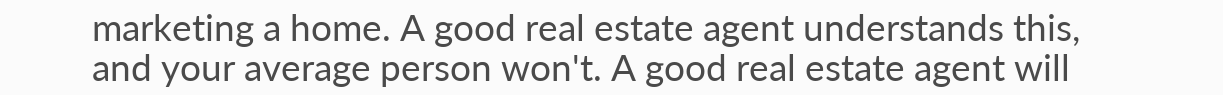marketing a home. A good real estate agent understands this, and your average person won't. A good real estate agent will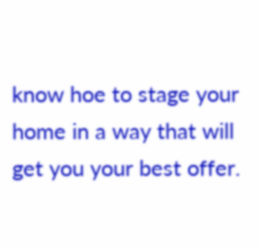know hoe to stage your home in a way that will get you your best offer.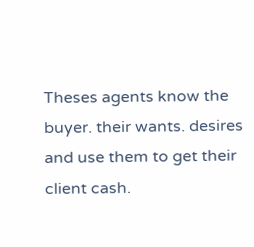Theses agents know the buyer. their wants. desires and use them to get their client cash.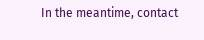In the meantime, contact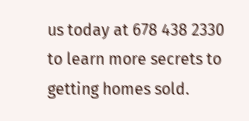us today at 678 438 2330 to learn more secrets to getting homes sold.